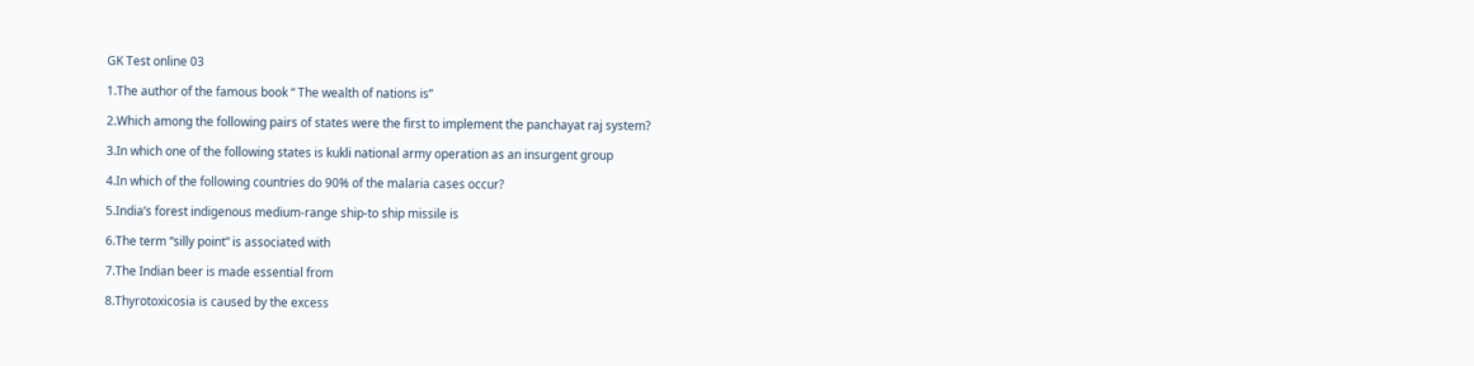GK Test online 03

1.The author of the famous book “ The wealth of nations is”

2.Which among the following pairs of states were the first to implement the panchayat raj system?

3.In which one of the following states is kukli national army operation as an insurgent group

4.In which of the following countries do 90% of the malaria cases occur?

5.India’s forest indigenous medium-range ship-to ship missile is

6.The term “silly point” is associated with

7.The Indian beer is made essential from

8.Thyrotoxicosia is caused by the excess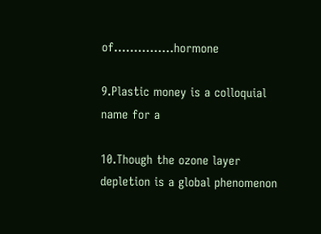of……………hormone

9.Plastic money is a colloquial name for a

10.Though the ozone layer depletion is a global phenomenon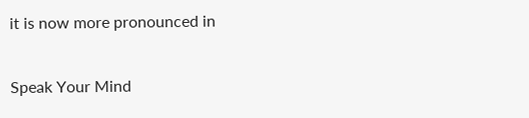it is now more pronounced in

Speak Your Mind